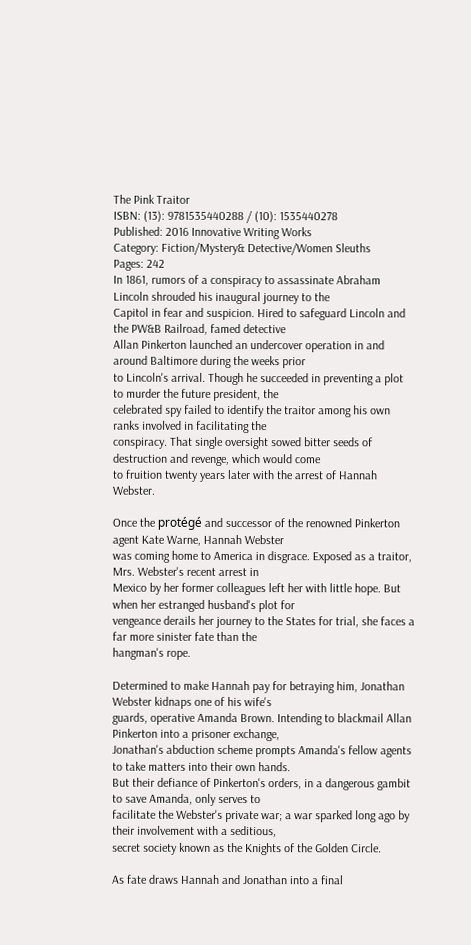The Pink Traitor
ISBN: (13): 9781535440288 / (10): 1535440278
Published: 2016 Innovative Writing Works
Category: Fiction/Mystery& Detective/Women Sleuths
Pages: 242
In 1861, rumors of a conspiracy to assassinate Abraham Lincoln shrouded his inaugural journey to the
Capitol in fear and suspicion. Hired to safeguard Lincoln and the PW&B Railroad, famed detective
Allan Pinkerton launched an undercover operation in and around Baltimore during the weeks prior
to Lincoln's arrival. Though he succeeded in preventing a plot to murder the future president, the
celebrated spy failed to identify the traitor among his own ranks involved in facilitating the
conspiracy. That single oversight sowed bitter seeds of destruction and revenge, which would come
to fruition twenty years later with the arrest of Hannah Webster.

Once the protégé and successor of the renowned Pinkerton agent Kate Warne, Hannah Webster
was coming home to America in disgrace. Exposed as a traitor, Mrs. Webster's recent arrest in
Mexico by her former colleagues left her with little hope. But when her estranged husband's plot for
vengeance derails her journey to the States for trial, she faces a far more sinister fate than the
hangman's rope.

Determined to make Hannah pay for betraying him, Jonathan Webster kidnaps one of his wife's
guards, operative Amanda Brown. Intending to blackmail Allan Pinkerton into a prisoner exchange,
Jonathan's abduction scheme prompts Amanda's fellow agents to take matters into their own hands.
But their defiance of Pinkerton's orders, in a dangerous gambit to save Amanda, only serves to
facilitate the Webster's private war; a war sparked long ago by their involvement with a seditious,
secret society known as the Knights of the Golden Circle.

As fate draws Hannah and Jonathan into a final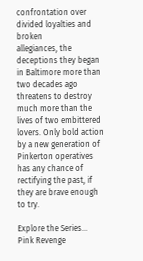confrontation over divided loyalties and broken
allegiances, the deceptions they began in Baltimore more than two decades ago threatens to destroy
much more than the lives of two embittered lovers. Only bold action by a new generation of
Pinkerton operatives has any chance of rectifying the past, if they are brave enough to try.

Explore the Series...
Pink Revenge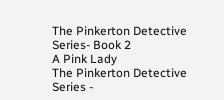The Pinkerton Detective Series- Book 2
A Pink Lady
The Pinkerton Detective Series -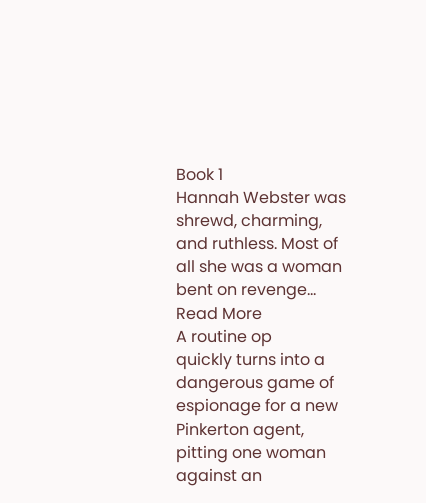Book 1
Hannah Webster was
shrewd, charming,
and ruthless. Most of
all she was a woman
bent on revenge...
Read More
A routine op
quickly turns into a
dangerous game of
espionage for a new
Pinkerton agent,
pitting one woman
against an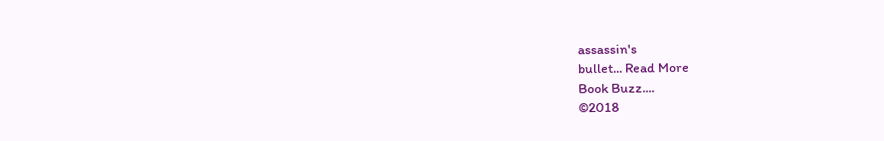assassin's
bullet... Read More
Book Buzz....
©2018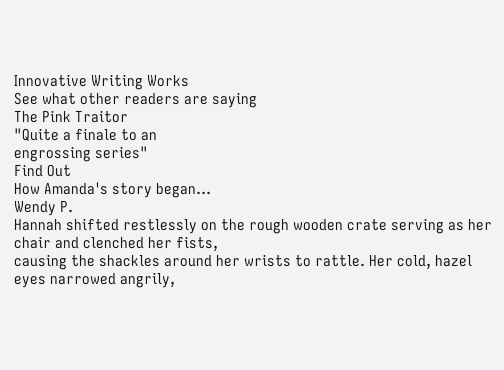Innovative Writing Works
See what other readers are saying
The Pink Traitor
"Quite a finale to an
engrossing series"
Find Out
How Amanda's story began...
Wendy P.
Hannah shifted restlessly on the rough wooden crate serving as her chair and clenched her fists,
causing the shackles around her wrists to rattle. Her cold, hazel eyes narrowed angrily,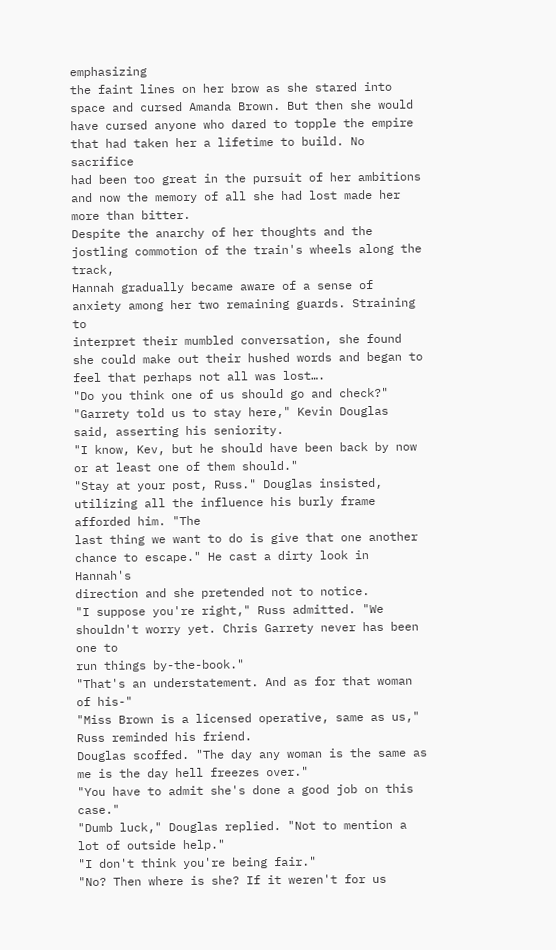emphasizing
the faint lines on her brow as she stared into space and cursed Amanda Brown. But then she would
have cursed anyone who dared to topple the empire that had taken her a lifetime to build. No sacrifice
had been too great in the pursuit of her ambitions and now the memory of all she had lost made her
more than bitter.
Despite the anarchy of her thoughts and the jostling commotion of the train's wheels along the track,
Hannah gradually became aware of a sense of anxiety among her two remaining guards. Straining to
interpret their mumbled conversation, she found she could make out their hushed words and began to
feel that perhaps not all was lost….
"Do you think one of us should go and check?"
"Garrety told us to stay here," Kevin Douglas said, asserting his seniority.
"I know, Kev, but he should have been back by now or at least one of them should."
"Stay at your post, Russ." Douglas insisted, utilizing all the influence his burly frame afforded him. "The
last thing we want to do is give that one another chance to escape." He cast a dirty look in Hannah's
direction and she pretended not to notice.
"I suppose you're right," Russ admitted. "We shouldn't worry yet. Chris Garrety never has been one to
run things by-the-book."
"That's an understatement. And as for that woman of his-"
"Miss Brown is a licensed operative, same as us," Russ reminded his friend.
Douglas scoffed. "The day any woman is the same as me is the day hell freezes over."
"You have to admit she's done a good job on this case."
"Dumb luck," Douglas replied. "Not to mention a lot of outside help."
"I don't think you're being fair."
"No? Then where is she? If it weren't for us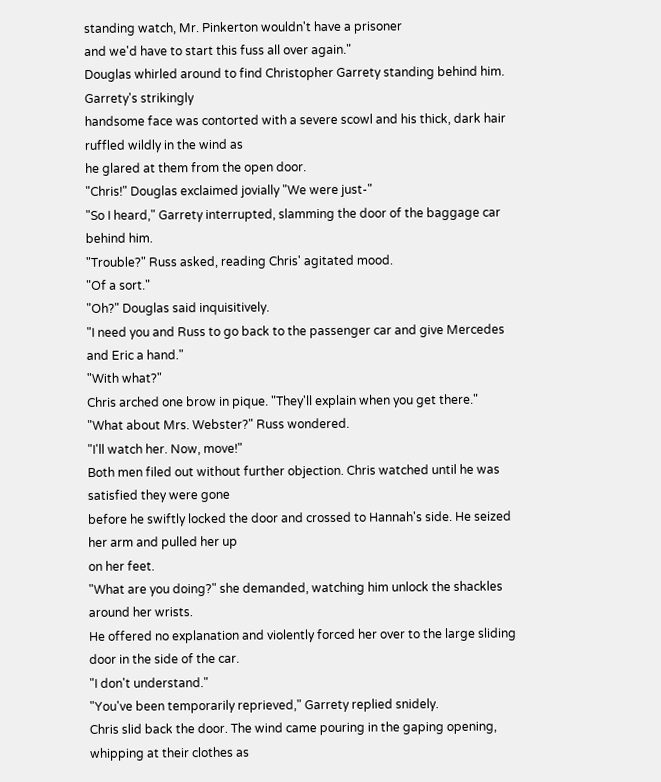standing watch, Mr. Pinkerton wouldn't have a prisoner
and we'd have to start this fuss all over again."
Douglas whirled around to find Christopher Garrety standing behind him. Garrety's strikingly
handsome face was contorted with a severe scowl and his thick, dark hair ruffled wildly in the wind as
he glared at them from the open door.
"Chris!" Douglas exclaimed jovially "We were just-"
"So I heard," Garrety interrupted, slamming the door of the baggage car behind him.
"Trouble?" Russ asked, reading Chris' agitated mood.
"Of a sort."
"Oh?" Douglas said inquisitively.
"I need you and Russ to go back to the passenger car and give Mercedes and Eric a hand."
"With what?"
Chris arched one brow in pique. "They'll explain when you get there."
"What about Mrs. Webster?" Russ wondered.
"I'll watch her. Now, move!"
Both men filed out without further objection. Chris watched until he was satisfied they were gone
before he swiftly locked the door and crossed to Hannah's side. He seized her arm and pulled her up
on her feet.
"What are you doing?" she demanded, watching him unlock the shackles around her wrists.
He offered no explanation and violently forced her over to the large sliding door in the side of the car.
"I don't understand."
"You've been temporarily reprieved," Garrety replied snidely.
Chris slid back the door. The wind came pouring in the gaping opening, whipping at their clothes as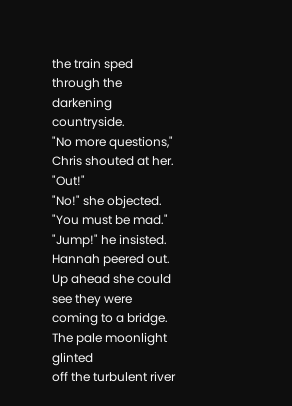the train sped through the darkening countryside.
"No more questions," Chris shouted at her. "Out!"
"No!" she objected. "You must be mad."
"Jump!" he insisted.
Hannah peered out. Up ahead she could see they were coming to a bridge. The pale moonlight glinted
off the turbulent river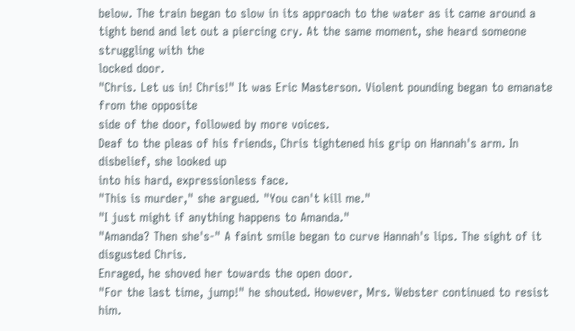below. The train began to slow in its approach to the water as it came around a
tight bend and let out a piercing cry. At the same moment, she heard someone struggling with the
locked door.
"Chris. Let us in! Chris!" It was Eric Masterson. Violent pounding began to emanate from the opposite
side of the door, followed by more voices.
Deaf to the pleas of his friends, Chris tightened his grip on Hannah's arm. In disbelief, she looked up
into his hard, expressionless face.
"This is murder," she argued. "You can't kill me."
"I just might if anything happens to Amanda."
"Amanda? Then she's-" A faint smile began to curve Hannah's lips. The sight of it disgusted Chris.
Enraged, he shoved her towards the open door.
"For the last time, jump!" he shouted. However, Mrs. Webster continued to resist him.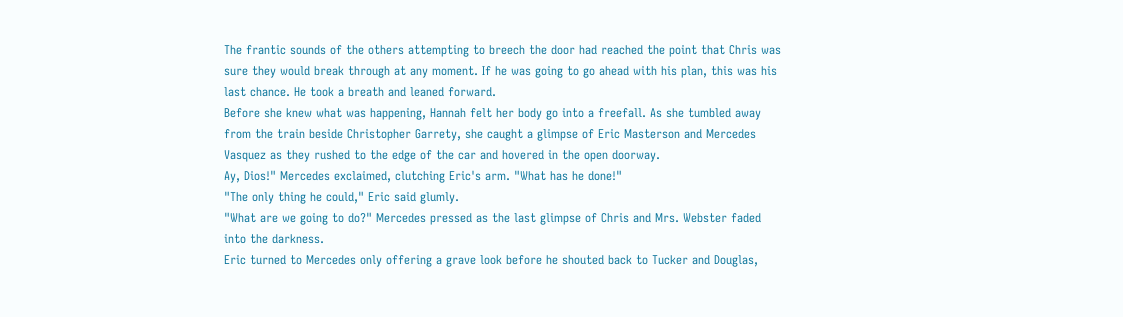The frantic sounds of the others attempting to breech the door had reached the point that Chris was
sure they would break through at any moment. If he was going to go ahead with his plan, this was his
last chance. He took a breath and leaned forward.
Before she knew what was happening, Hannah felt her body go into a freefall. As she tumbled away
from the train beside Christopher Garrety, she caught a glimpse of Eric Masterson and Mercedes
Vasquez as they rushed to the edge of the car and hovered in the open doorway.
Ay, Dios!" Mercedes exclaimed, clutching Eric's arm. "What has he done!"
"The only thing he could," Eric said glumly.
"What are we going to do?" Mercedes pressed as the last glimpse of Chris and Mrs. Webster faded
into the darkness.
Eric turned to Mercedes only offering a grave look before he shouted back to Tucker and Douglas,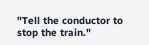"Tell the conductor to stop the train."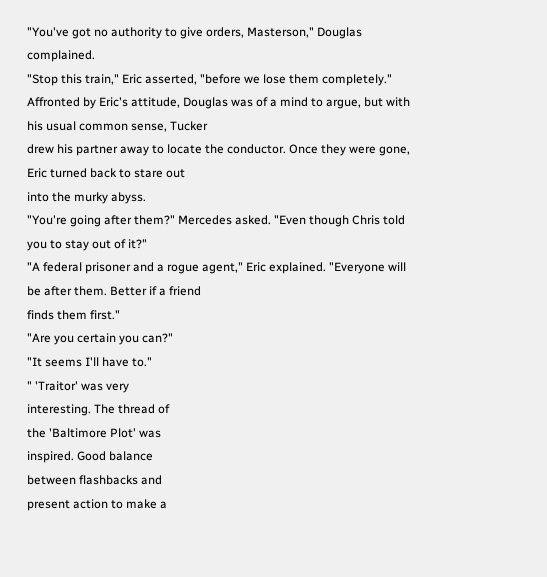"You've got no authority to give orders, Masterson," Douglas complained.
"Stop this train," Eric asserted, "before we lose them completely."
Affronted by Eric's attitude, Douglas was of a mind to argue, but with his usual common sense, Tucker
drew his partner away to locate the conductor. Once they were gone, Eric turned back to stare out
into the murky abyss.
"You're going after them?" Mercedes asked. "Even though Chris told you to stay out of it?"
"A federal prisoner and a rogue agent," Eric explained. "Everyone will be after them. Better if a friend
finds them first."
"Are you certain you can?"
"It seems I'll have to."
" 'Traitor' was very
interesting. The thread of
the 'Baltimore Plot' was
inspired. Good balance
between flashbacks and
present action to make a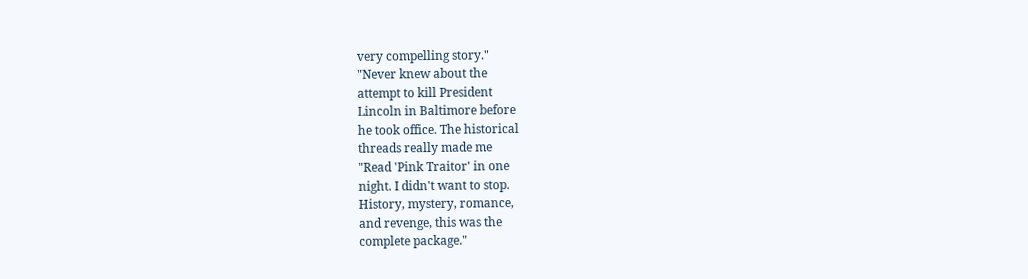very compelling story."
"Never knew about the
attempt to kill President
Lincoln in Baltimore before
he took office. The historical
threads really made me
"Read 'Pink Traitor' in one
night. I didn't want to stop.
History, mystery, romance,
and revenge, this was the
complete package."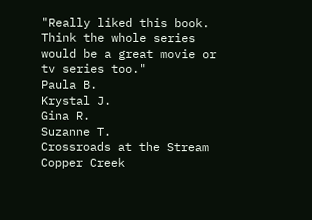"Really liked this book.
Think the whole series
would be a great movie or
tv series too."
Paula B.
Krystal J.
Gina R.
Suzanne T.
Crossroads at the Stream
Copper Creek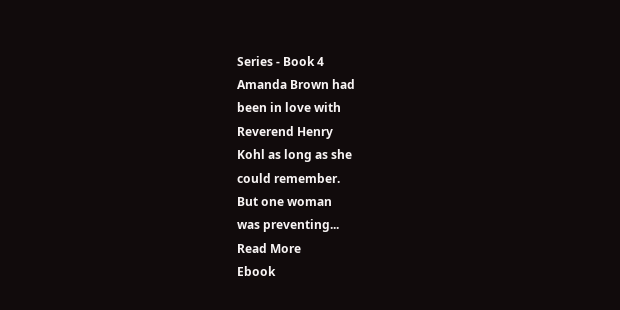Series - Book 4
Amanda Brown had
been in love with
Reverend Henry
Kohl as long as she
could remember.
But one woman
was preventing...
Read More
Ebook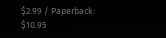$2.99 / Paperback: $10.95